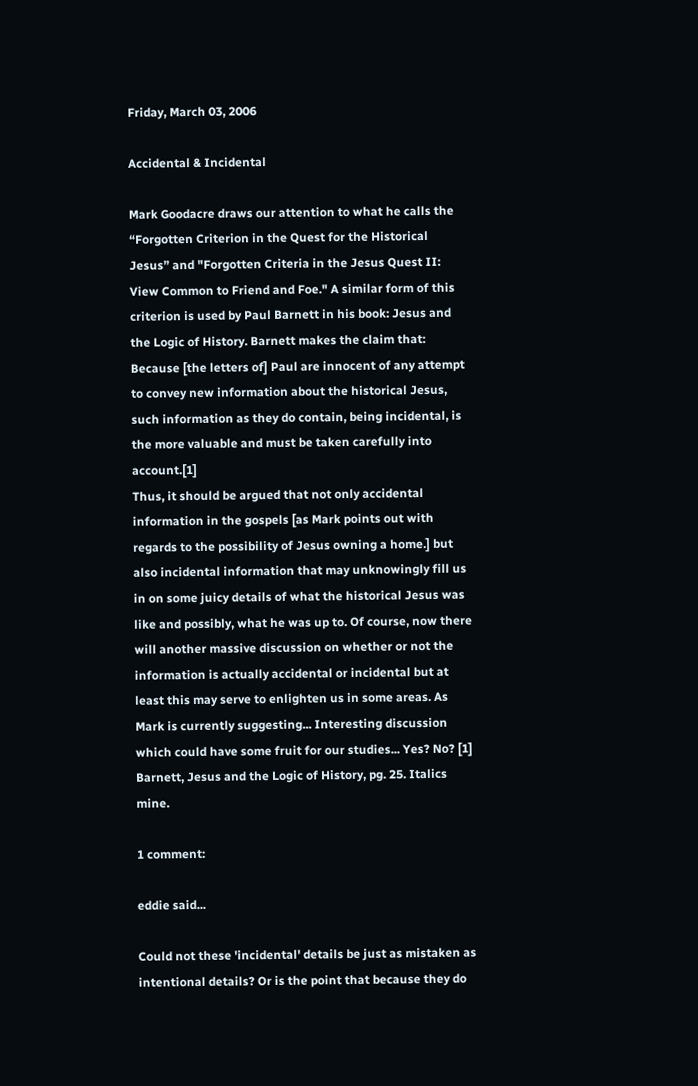Friday, March 03, 2006

Accidental & Incidental

Mark Goodacre draws our attention to what he calls the “Forgotten Criterion in the Quest for the Historical Jesus” and "Forgotten Criteria in the Jesus Quest II: View Common to Friend and Foe." A similar form of this criterion is used by Paul Barnett in his book: Jesus and the Logic of History. Barnett makes the claim that:
Because [the letters of] Paul are innocent of any attempt to convey new information about the historical Jesus, such information as they do contain, being incidental, is the more valuable and must be taken carefully into account.[1]
Thus, it should be argued that not only accidental information in the gospels [as Mark points out with regards to the possibility of Jesus owning a home.] but also incidental information that may unknowingly fill us in on some juicy details of what the historical Jesus was like and possibly, what he was up to. Of course, now there will another massive discussion on whether or not the information is actually accidental or incidental but at least this may serve to enlighten us in some areas. As Mark is currently suggesting... Interesting discussion which could have some fruit for our studies... Yes? No? [1] Barnett, Jesus and the Logic of History, pg. 25. Italics mine.

1 comment:

eddie said...

Could not these 'incidental' details be just as mistaken as intentional details? Or is the point that because they do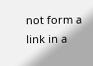not form a link in a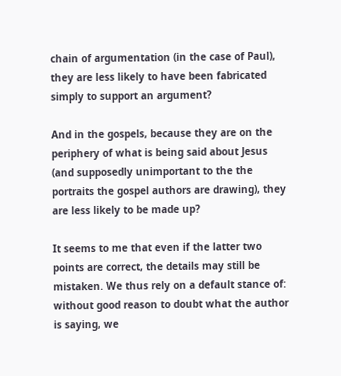chain of argumentation (in the case of Paul), they are less likely to have been fabricated simply to support an argument?

And in the gospels, because they are on the periphery of what is being said about Jesus (and supposedly unimportant to the the portraits the gospel authors are drawing), they are less likely to be made up?

It seems to me that even if the latter two points are correct, the details may still be mistaken. We thus rely on a default stance of: without good reason to doubt what the author is saying, we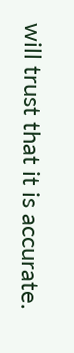will trust that it is accurate.